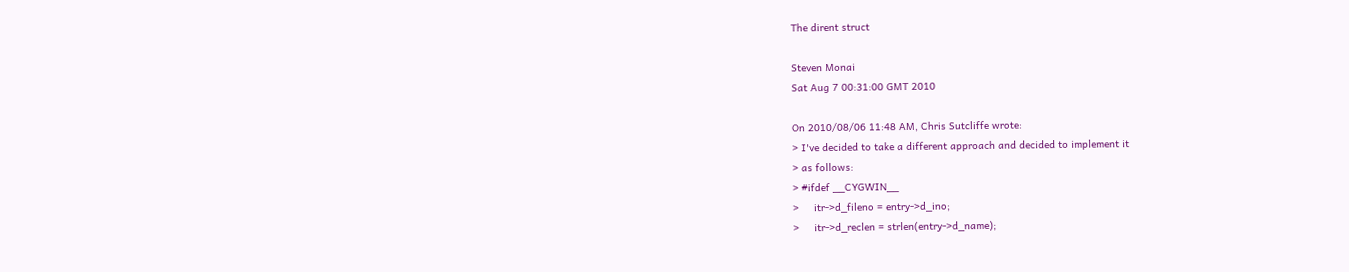The dirent struct

Steven Monai
Sat Aug 7 00:31:00 GMT 2010

On 2010/08/06 11:48 AM, Chris Sutcliffe wrote:
> I've decided to take a different approach and decided to implement it
> as follows:
> #ifdef __CYGWIN__
>     itr->d_fileno = entry->d_ino;
>     itr->d_reclen = strlen(entry->d_name);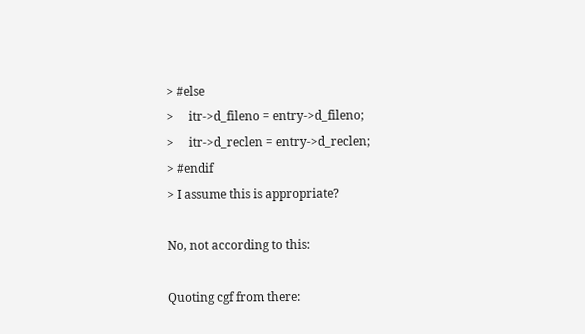> #else
>     itr->d_fileno = entry->d_fileno;
>     itr->d_reclen = entry->d_reclen;
> #endif
> I assume this is appropriate?

No, not according to this:

Quoting cgf from there: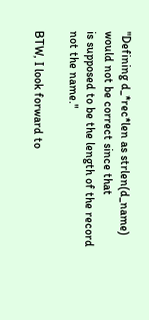"Defining d_*rec*len as strlen(d_name) would not be correct since that
is supposed to be the length of the record not the name."

BTW, I look forward to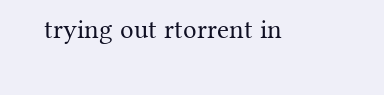trying out rtorrent in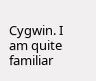Cygwin. I am quite
familiar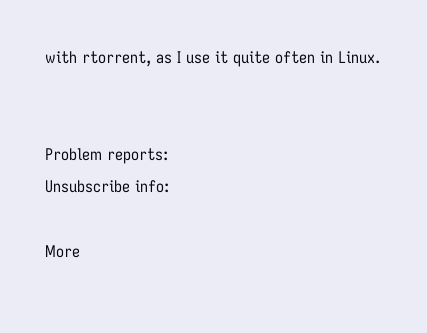with rtorrent, as I use it quite often in Linux.


Problem reports:
Unsubscribe info:

More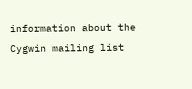information about the Cygwin mailing list